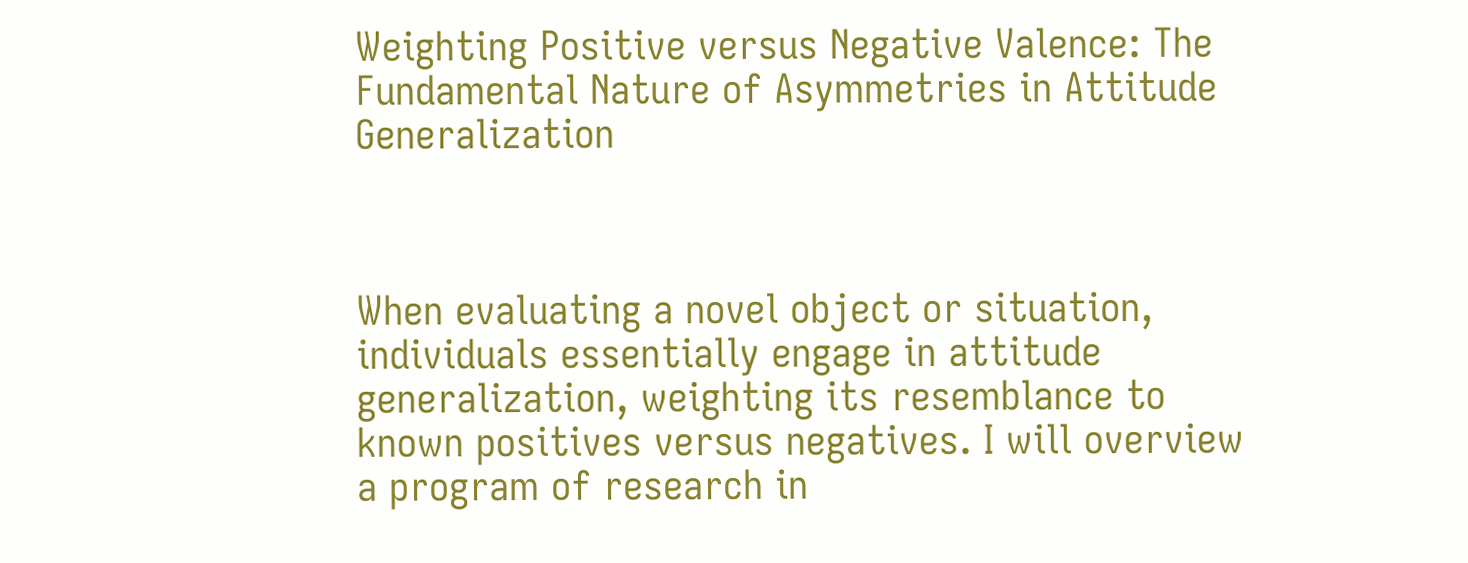Weighting Positive versus Negative Valence: The Fundamental Nature of Asymmetries in Attitude Generalization



When evaluating a novel object or situation, individuals essentially engage in attitude generalization, weighting its resemblance to known positives versus negatives. I will overview a program of research in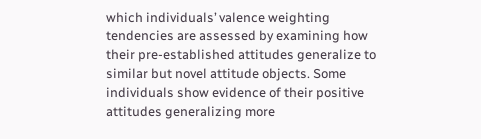which individuals’ valence weighting tendencies are assessed by examining how their pre-established attitudes generalize to similar but novel attitude objects. Some individuals show evidence of their positive attitudes generalizing more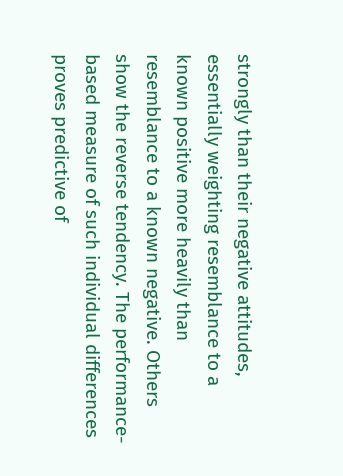strongly than their negative attitudes, essentially weighting resemblance to a known positive more heavily than resemblance to a known negative. Others show the reverse tendency. The performance-based measure of such individual differences proves predictive of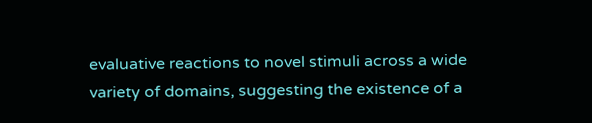evaluative reactions to novel stimuli across a wide variety of domains, suggesting the existence of a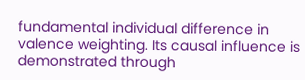fundamental individual difference in valence weighting. Its causal influence is demonstrated through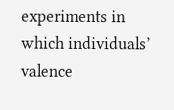experiments in which individuals’ valence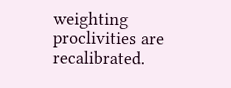weighting proclivities are recalibrated.